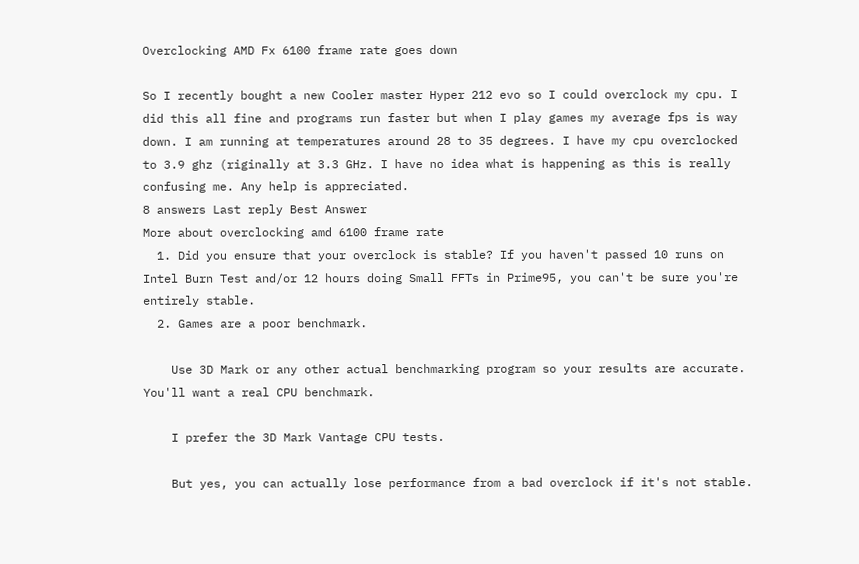Overclocking AMD Fx 6100 frame rate goes down

So I recently bought a new Cooler master Hyper 212 evo so I could overclock my cpu. I did this all fine and programs run faster but when I play games my average fps is way down. I am running at temperatures around 28 to 35 degrees. I have my cpu overclocked to 3.9 ghz (riginally at 3.3 GHz. I have no idea what is happening as this is really confusing me. Any help is appreciated.
8 answers Last reply Best Answer
More about overclocking amd 6100 frame rate
  1. Did you ensure that your overclock is stable? If you haven't passed 10 runs on Intel Burn Test and/or 12 hours doing Small FFTs in Prime95, you can't be sure you're entirely stable.
  2. Games are a poor benchmark.

    Use 3D Mark or any other actual benchmarking program so your results are accurate. You'll want a real CPU benchmark.

    I prefer the 3D Mark Vantage CPU tests.

    But yes, you can actually lose performance from a bad overclock if it's not stable.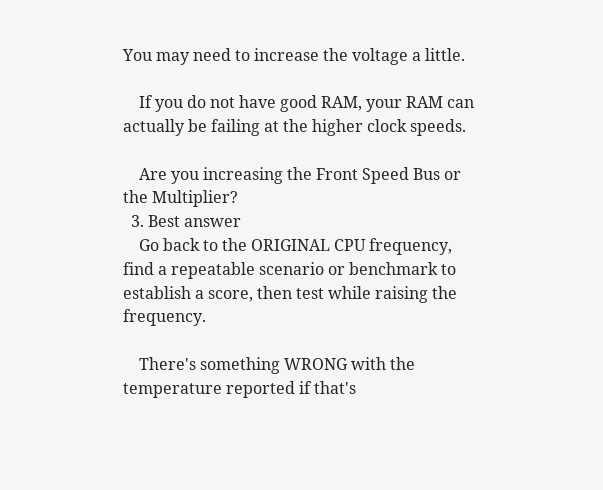You may need to increase the voltage a little.

    If you do not have good RAM, your RAM can actually be failing at the higher clock speeds.

    Are you increasing the Front Speed Bus or the Multiplier?
  3. Best answer
    Go back to the ORIGINAL CPU frequency, find a repeatable scenario or benchmark to establish a score, then test while raising the frequency.

    There's something WRONG with the temperature reported if that's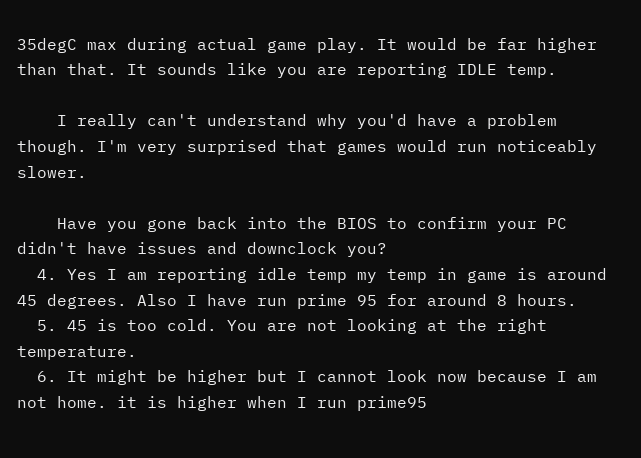35degC max during actual game play. It would be far higher than that. It sounds like you are reporting IDLE temp.

    I really can't understand why you'd have a problem though. I'm very surprised that games would run noticeably slower.

    Have you gone back into the BIOS to confirm your PC didn't have issues and downclock you?
  4. Yes I am reporting idle temp my temp in game is around 45 degrees. Also I have run prime 95 for around 8 hours.
  5. 45 is too cold. You are not looking at the right temperature.
  6. It might be higher but I cannot look now because I am not home. it is higher when I run prime95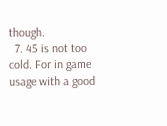though.
  7. 45 is not too cold. For in game usage with a good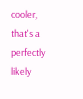cooler, that's a perfectly likely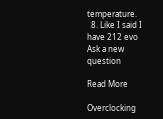temperature.
  8. Like I said I have 212 evo
Ask a new question

Read More

Overclocking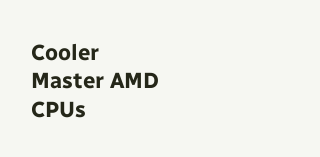Cooler Master AMD CPUs